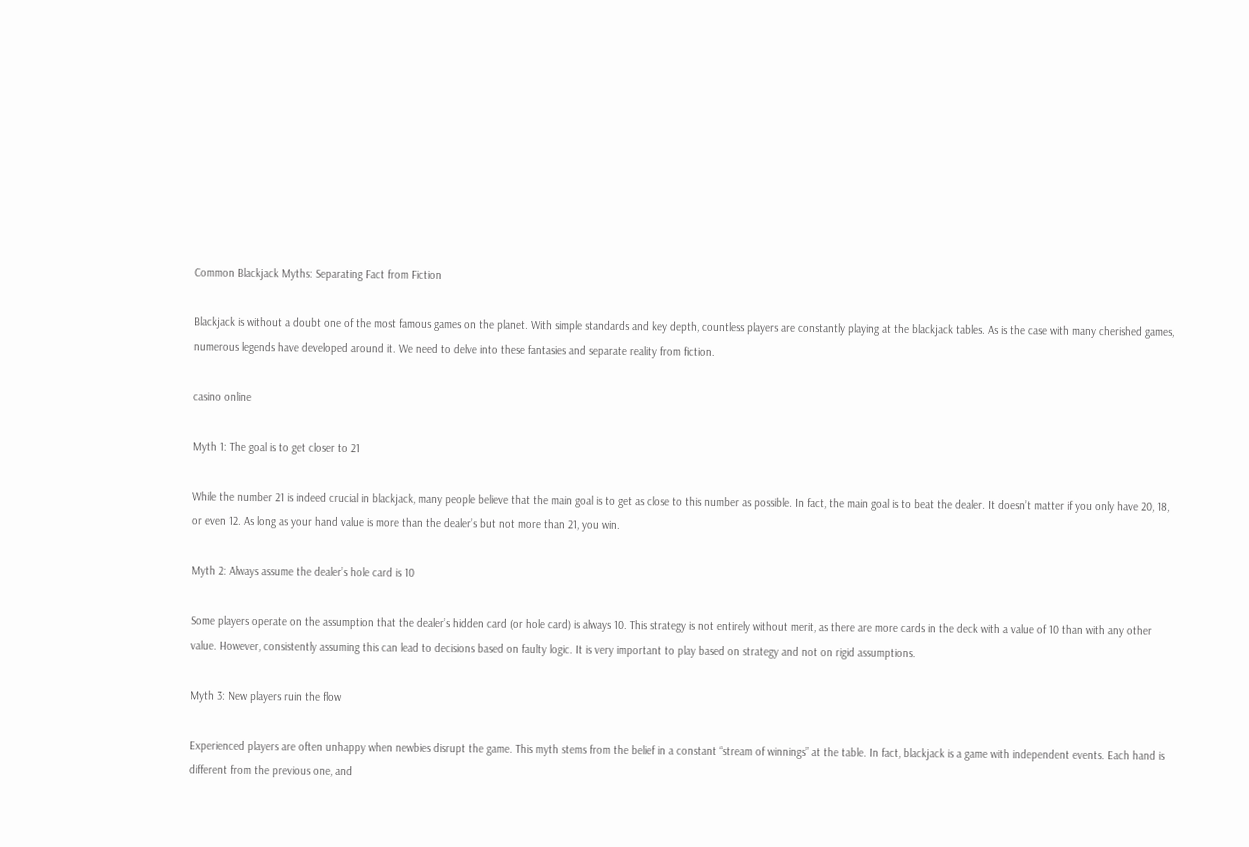Common Blackjack Myths: Separating Fact from Fiction

Blackjack is without a doubt one of the most famous games on the planet. With simple standards and key depth, countless players are constantly playing at the blackjack tables. As is the case with many cherished games, numerous legends have developed around it. We need to delve into these fantasies and separate reality from fiction.

casino online

Myth 1: The goal is to get closer to 21

While the number 21 is indeed crucial in blackjack, many people believe that the main goal is to get as close to this number as possible. In fact, the main goal is to beat the dealer. It doesn’t matter if you only have 20, 18, or even 12. As long as your hand value is more than the dealer’s but not more than 21, you win.

Myth 2: Always assume the dealer’s hole card is 10

Some players operate on the assumption that the dealer’s hidden card (or hole card) is always 10. This strategy is not entirely without merit, as there are more cards in the deck with a value of 10 than with any other value. However, consistently assuming this can lead to decisions based on faulty logic. It is very important to play based on strategy and not on rigid assumptions.

Myth 3: New players ruin the flow

Experienced players are often unhappy when newbies disrupt the game. This myth stems from the belief in a constant “stream of winnings” at the table. In fact, blackjack is a game with independent events. Each hand is different from the previous one, and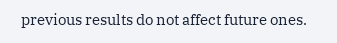previous results do not affect future ones.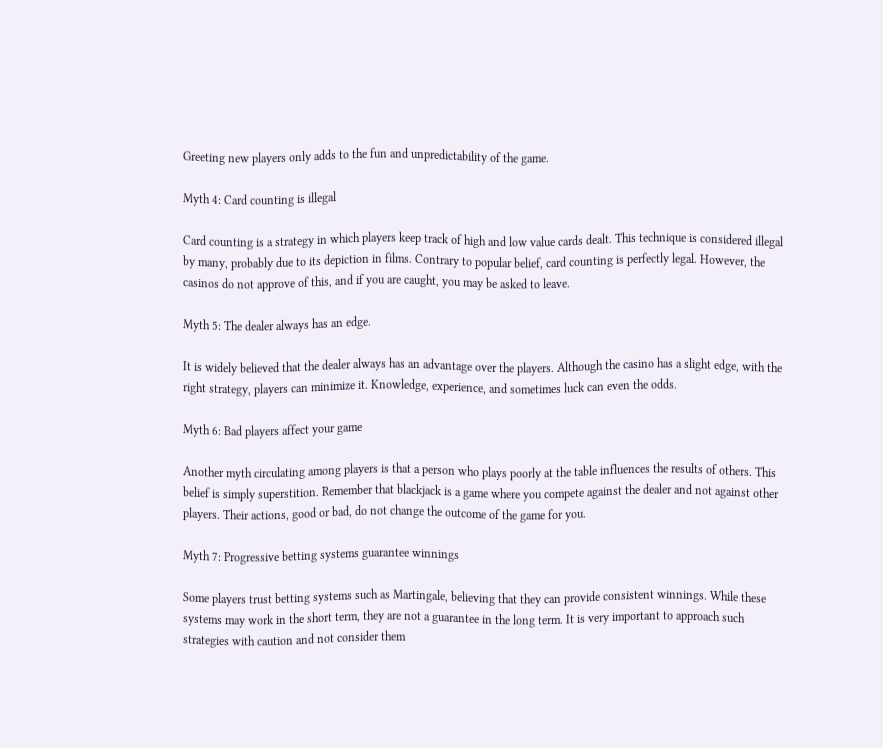Greeting new players only adds to the fun and unpredictability of the game.

Myth 4: Card counting is illegal

Card counting is a strategy in which players keep track of high and low value cards dealt. This technique is considered illegal by many, probably due to its depiction in films. Contrary to popular belief, card counting is perfectly legal. However, the casinos do not approve of this, and if you are caught, you may be asked to leave.

Myth 5: The dealer always has an edge.

It is widely believed that the dealer always has an advantage over the players. Although the casino has a slight edge, with the right strategy, players can minimize it. Knowledge, experience, and sometimes luck can even the odds.

Myth 6: Bad players affect your game

Another myth circulating among players is that a person who plays poorly at the table influences the results of others. This belief is simply superstition. Remember that blackjack is a game where you compete against the dealer and not against other players. Their actions, good or bad, do not change the outcome of the game for you.

Myth 7: Progressive betting systems guarantee winnings

Some players trust betting systems such as Martingale, believing that they can provide consistent winnings. While these systems may work in the short term, they are not a guarantee in the long term. It is very important to approach such strategies with caution and not consider them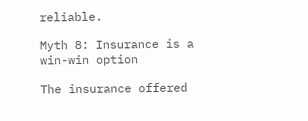reliable.

Myth 8: Insurance is a win-win option

The insurance offered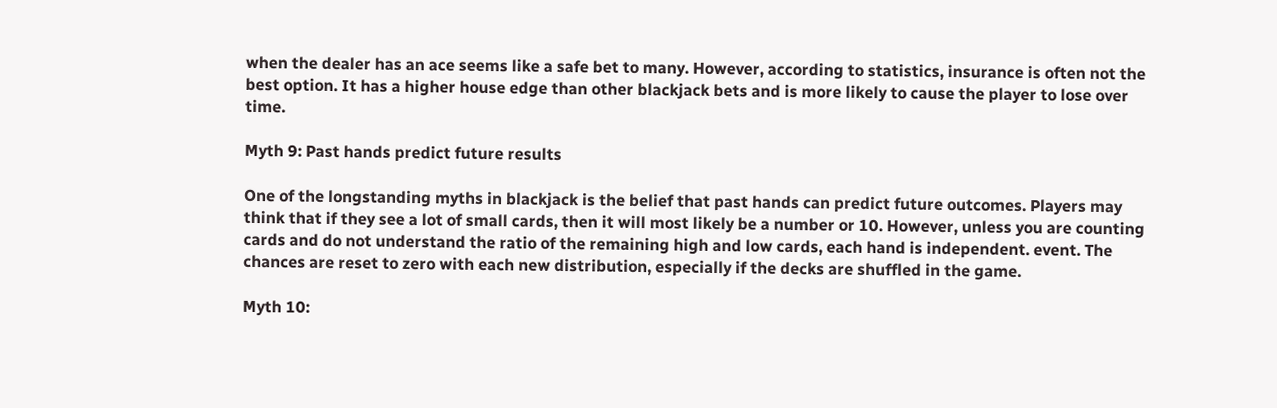when the dealer has an ace seems like a safe bet to many. However, according to statistics, insurance is often not the best option. It has a higher house edge than other blackjack bets and is more likely to cause the player to lose over time.

Myth 9: Past hands predict future results

One of the longstanding myths in blackjack is the belief that past hands can predict future outcomes. Players may think that if they see a lot of small cards, then it will most likely be a number or 10. However, unless you are counting cards and do not understand the ratio of the remaining high and low cards, each hand is independent. event. The chances are reset to zero with each new distribution, especially if the decks are shuffled in the game.

Myth 10: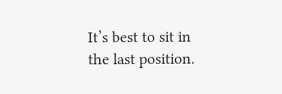It’s best to sit in the last position.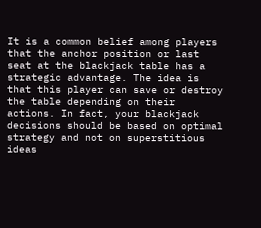It is a common belief among players that the anchor position or last seat at the blackjack table has a strategic advantage. The idea is that this player can save or destroy the table depending on their actions. In fact, your blackjack decisions should be based on optimal strategy and not on superstitious ideas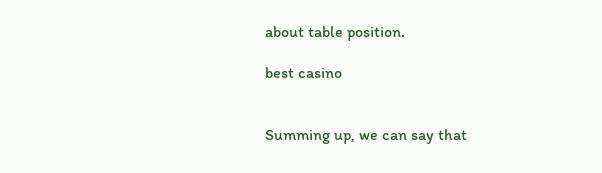about table position.

best casino


Summing up, we can say that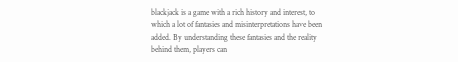blackjack is a game with a rich history and interest, to which a lot of fantasies and misinterpretations have been added. By understanding these fantasies and the reality behind them, players can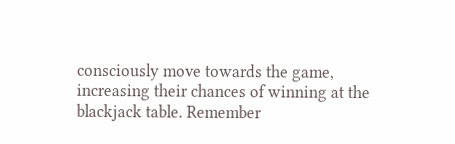consciously move towards the game, increasing their chances of winning at the blackjack table. Remember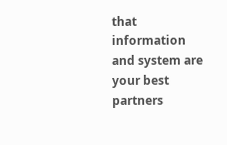that information and system are your best partners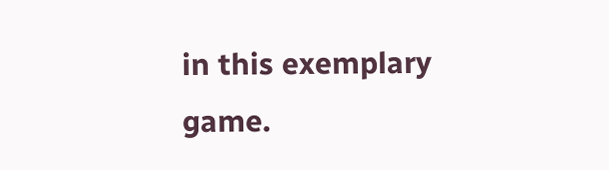in this exemplary game.